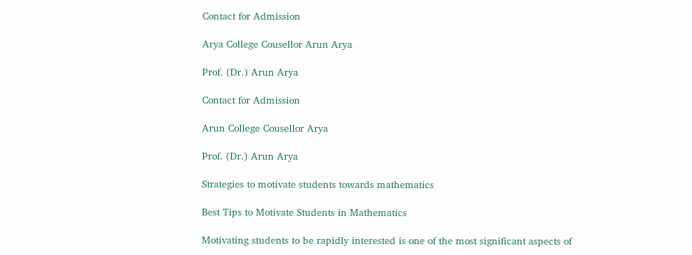Contact for Admission

Arya College Cousellor Arun Arya

Prof. (Dr.) Arun Arya

Contact for Admission

Arun College Cousellor Arya

Prof. (Dr.) Arun Arya

Strategies to motivate students towards mathematics

Best Tips to Motivate Students in Mathematics

Motivating students to be rapidly interested is one of the most significant aspects of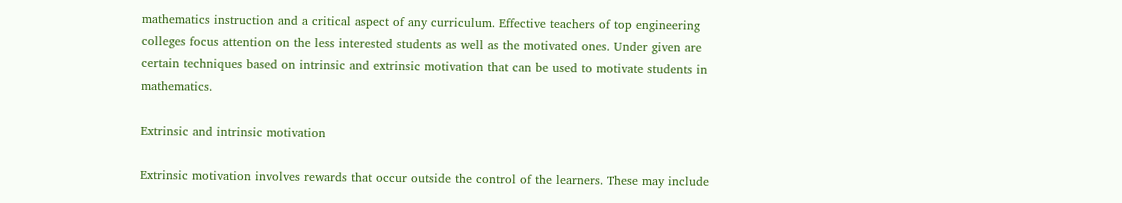mathematics instruction and a critical aspect of any curriculum. Effective teachers of top engineering colleges focus attention on the less interested students as well as the motivated ones. Under given are certain techniques based on intrinsic and extrinsic motivation that can be used to motivate students in mathematics.

Extrinsic and intrinsic motivation

Extrinsic motivation involves rewards that occur outside the control of the learners. These may include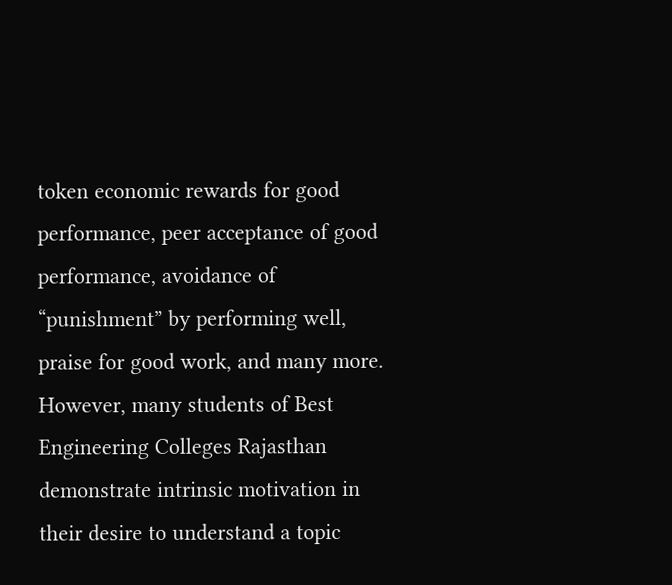token economic rewards for good performance, peer acceptance of good performance, avoidance of “punishment” by performing well, praise for good work, and many more. However, many students of Best Engineering Colleges Rajasthan demonstrate intrinsic motivation in their desire to understand a topic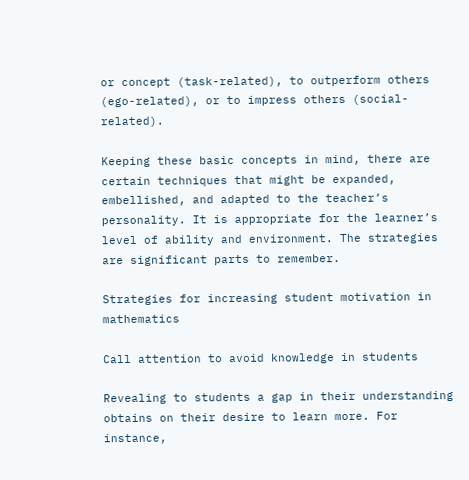or concept (task-related), to outperform others (ego-related), or to impress others (social-related).

Keeping these basic concepts in mind, there are certain techniques that might be expanded, embellished, and adapted to the teacher’s personality. It is appropriate for the learner’s level of ability and environment. The strategies are significant parts to remember.

Strategies for increasing student motivation in mathematics

Call attention to avoid knowledge in students

Revealing to students a gap in their understanding obtains on their desire to learn more. For instance,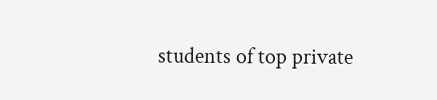students of top private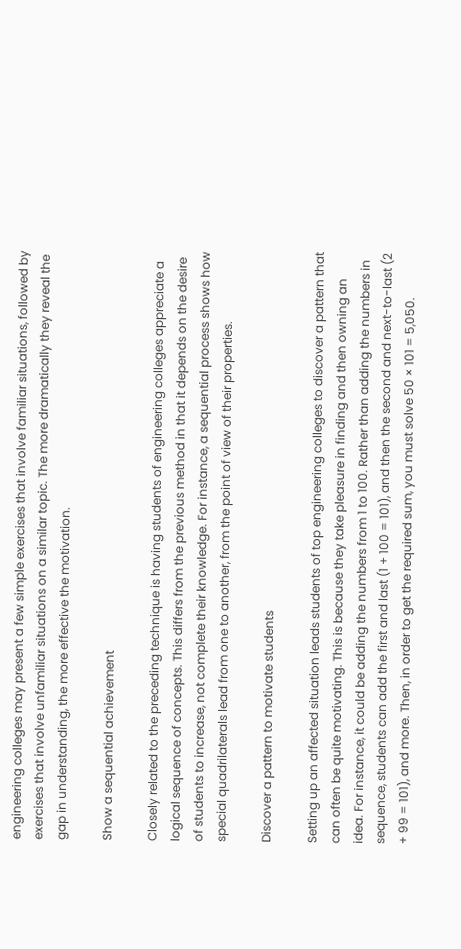engineering colleges may present a few simple exercises that involve familiar situations, followed by exercises that involve unfamiliar situations on a similar topic. The more dramatically they reveal the gap in understanding, the more effective the motivation.

Show a sequential achievement

Closely related to the preceding technique is having students of engineering colleges appreciate a logical sequence of concepts. This differs from the previous method in that it depends on the desire of students to increase, not complete their knowledge. For instance, a sequential process shows how special quadrilaterals lead from one to another, from the point of view of their properties.

Discover a pattern to motivate students

Setting up an affected situation leads students of top engineering colleges to discover a pattern that can often be quite motivating. This is because they take pleasure in finding and then owning an idea. For instance, it could be adding the numbers from 1 to 100. Rather than adding the numbers in sequence, students can add the first and last (1 + 100 = 101), and then the second and next-to-last (2 + 99 = 101), and more. Then, in order to get the required sum, you must solve 50 × 101 = 5,050.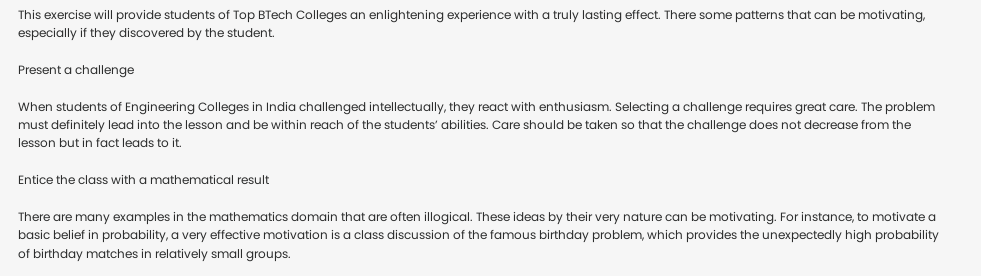This exercise will provide students of Top BTech Colleges an enlightening experience with a truly lasting effect. There some patterns that can be motivating, especially if they discovered by the student.

Present a challenge

When students of Engineering Colleges in India challenged intellectually, they react with enthusiasm. Selecting a challenge requires great care. The problem must definitely lead into the lesson and be within reach of the students’ abilities. Care should be taken so that the challenge does not decrease from the lesson but in fact leads to it.

Entice the class with a mathematical result

There are many examples in the mathematics domain that are often illogical. These ideas by their very nature can be motivating. For instance, to motivate a basic belief in probability, a very effective motivation is a class discussion of the famous birthday problem, which provides the unexpectedly high probability of birthday matches in relatively small groups.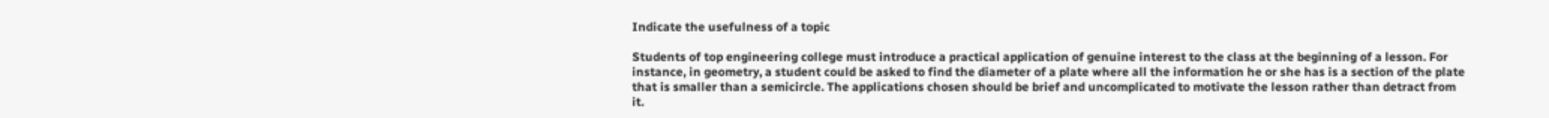Indicate the usefulness of a topic

Students of top engineering college must introduce a practical application of genuine interest to the class at the beginning of a lesson. For instance, in geometry, a student could be asked to find the diameter of a plate where all the information he or she has is a section of the plate that is smaller than a semicircle. The applications chosen should be brief and uncomplicated to motivate the lesson rather than detract from it.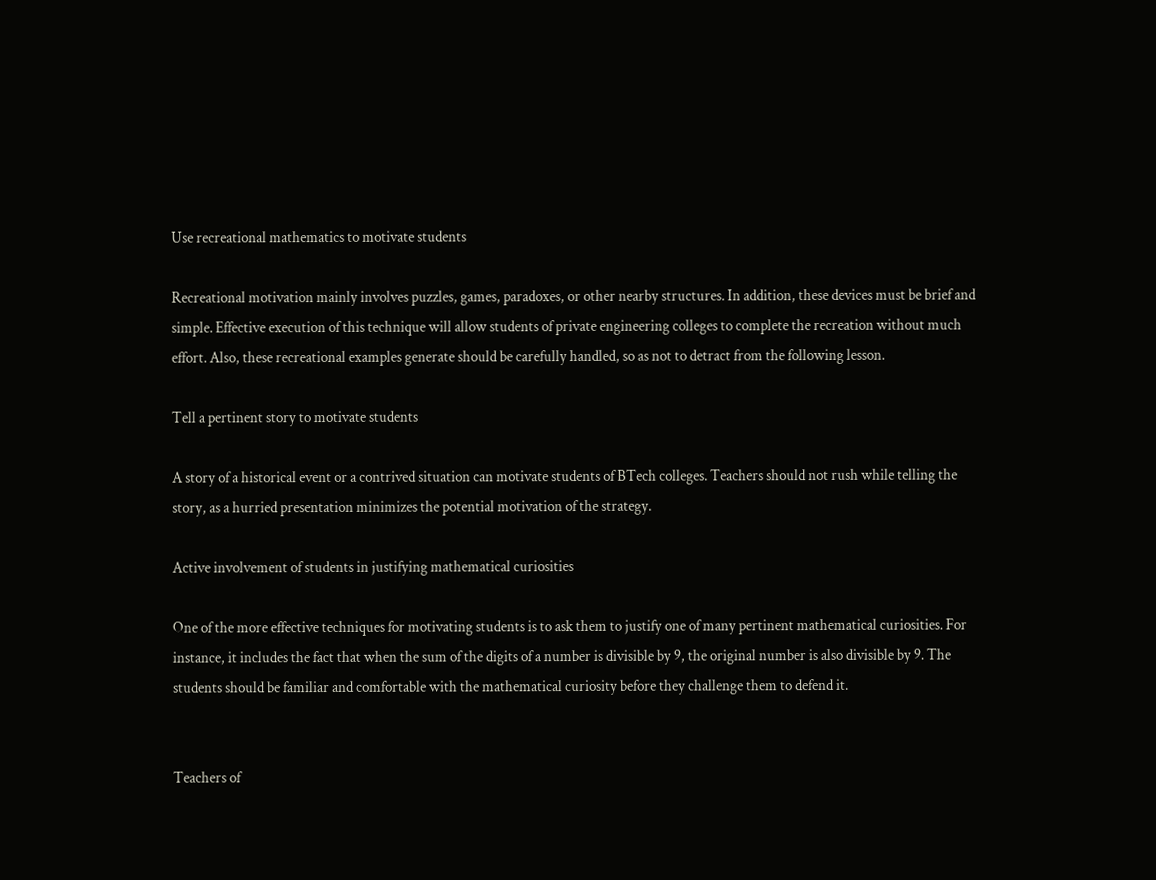Use recreational mathematics to motivate students

Recreational motivation mainly involves puzzles, games, paradoxes, or other nearby structures. In addition, these devices must be brief and simple. Effective execution of this technique will allow students of private engineering colleges to complete the recreation without much effort. Also, these recreational examples generate should be carefully handled, so as not to detract from the following lesson.

Tell a pertinent story to motivate students

A story of a historical event or a contrived situation can motivate students of BTech colleges. Teachers should not rush while telling the story, as a hurried presentation minimizes the potential motivation of the strategy.

Active involvement of students in justifying mathematical curiosities

One of the more effective techniques for motivating students is to ask them to justify one of many pertinent mathematical curiosities. For instance, it includes the fact that when the sum of the digits of a number is divisible by 9, the original number is also divisible by 9. The students should be familiar and comfortable with the mathematical curiosity before they challenge them to defend it.


Teachers of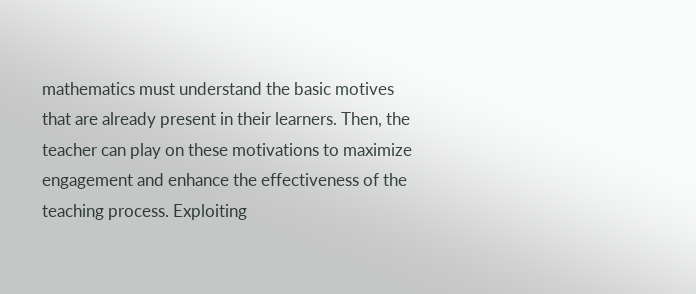mathematics must understand the basic motives that are already present in their learners. Then, the teacher can play on these motivations to maximize engagement and enhance the effectiveness of the teaching process. Exploiting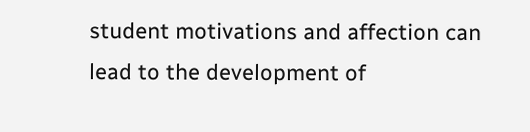student motivations and affection can lead to the development of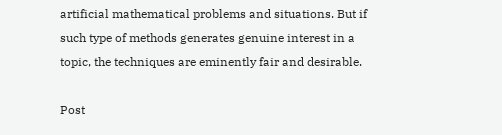artificial mathematical problems and situations. But if such type of methods generates genuine interest in a topic, the techniques are eminently fair and desirable.

Post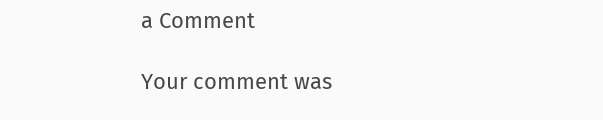a Comment

Your comment was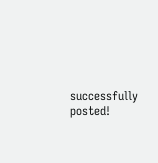successfully posted!